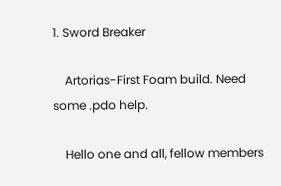1. Sword Breaker

    Artorias-First Foam build. Need some .pdo help.

    Hello one and all, fellow members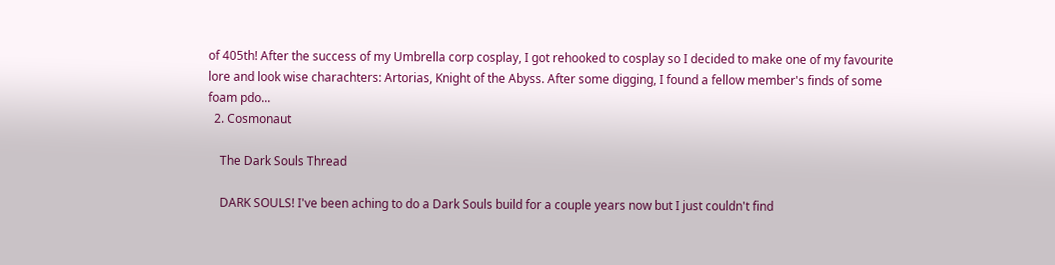of 405th! After the success of my Umbrella corp cosplay, I got rehooked to cosplay so I decided to make one of my favourite lore and look wise charachters: Artorias, Knight of the Abyss. After some digging, I found a fellow member's finds of some foam pdo...
  2. Cosmonaut

    The Dark Souls Thread

    DARK SOULS! I've been aching to do a Dark Souls build for a couple years now but I just couldn't find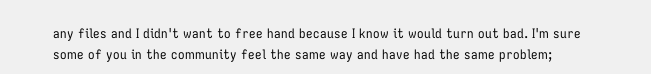any files and I didn't want to free hand because I know it would turn out bad. I'm sure some of you in the community feel the same way and have had the same problem;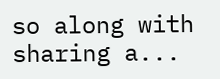so along with sharing a...